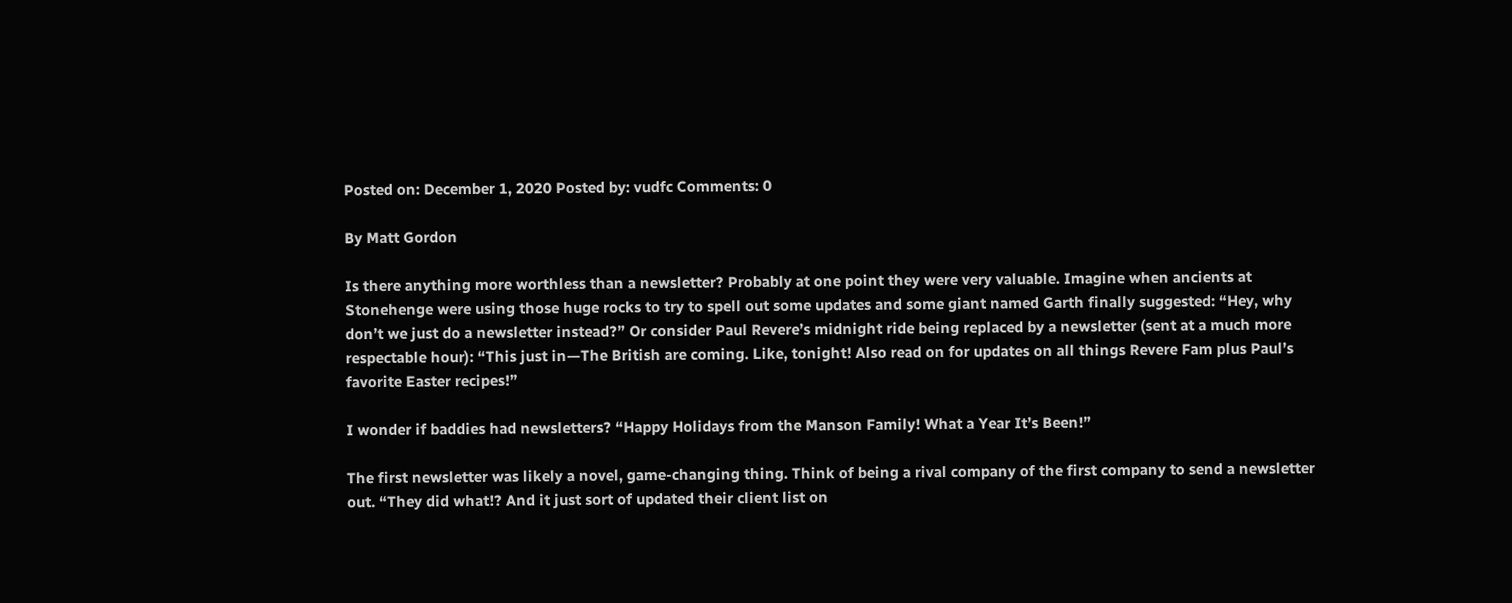Posted on: December 1, 2020 Posted by: vudfc Comments: 0

By Matt Gordon

Is there anything more worthless than a newsletter? Probably at one point they were very valuable. Imagine when ancients at Stonehenge were using those huge rocks to try to spell out some updates and some giant named Garth finally suggested: “Hey, why don’t we just do a newsletter instead?” Or consider Paul Revere’s midnight ride being replaced by a newsletter (sent at a much more respectable hour): “This just in—The British are coming. Like, tonight! Also read on for updates on all things Revere Fam plus Paul’s favorite Easter recipes!”

I wonder if baddies had newsletters? “Happy Holidays from the Manson Family! What a Year It’s Been!”

The first newsletter was likely a novel, game-changing thing. Think of being a rival company of the first company to send a newsletter out. “They did what!? And it just sort of updated their client list on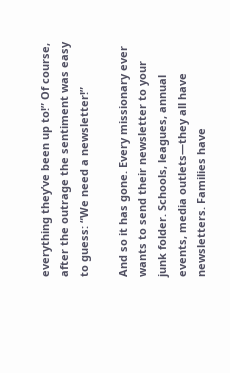everything they’ve been up to!” Of course, after the outrage the sentiment was easy to guess: “We need a newsletter!”

And so it has gone. Every missionary ever wants to send their newsletter to your junk folder. Schools, leagues, annual events, media outlets—they all have newsletters. Families have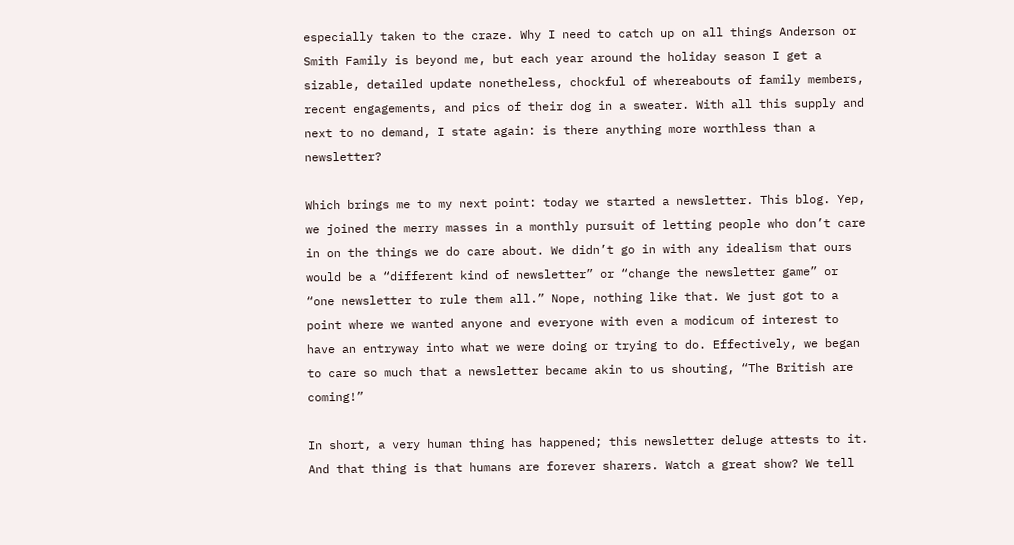especially taken to the craze. Why I need to catch up on all things Anderson or Smith Family is beyond me, but each year around the holiday season I get a sizable, detailed update nonetheless, chockful of whereabouts of family members, recent engagements, and pics of their dog in a sweater. With all this supply and next to no demand, I state again: is there anything more worthless than a newsletter?

Which brings me to my next point: today we started a newsletter. This blog. Yep, we joined the merry masses in a monthly pursuit of letting people who don’t care in on the things we do care about. We didn’t go in with any idealism that ours would be a “different kind of newsletter” or “change the newsletter game” or “one newsletter to rule them all.” Nope, nothing like that. We just got to a point where we wanted anyone and everyone with even a modicum of interest to have an entryway into what we were doing or trying to do. Effectively, we began to care so much that a newsletter became akin to us shouting, “The British are coming!”

In short, a very human thing has happened; this newsletter deluge attests to it. And that thing is that humans are forever sharers. Watch a great show? We tell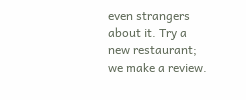even strangers about it. Try a new restaurant; we make a review.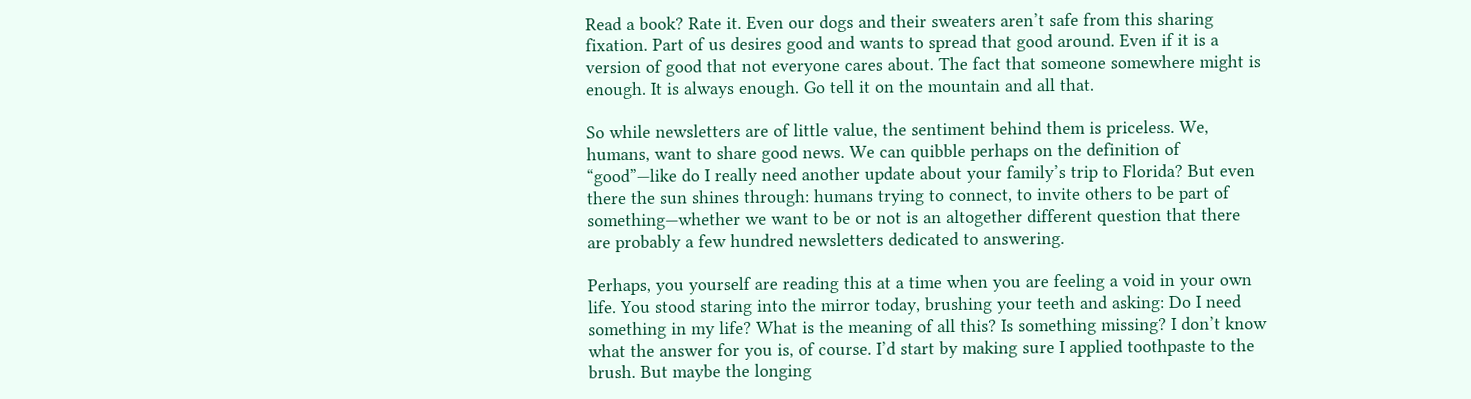Read a book? Rate it. Even our dogs and their sweaters aren’t safe from this sharing fixation. Part of us desires good and wants to spread that good around. Even if it is a version of good that not everyone cares about. The fact that someone somewhere might is enough. It is always enough. Go tell it on the mountain and all that.

So while newsletters are of little value, the sentiment behind them is priceless. We, humans, want to share good news. We can quibble perhaps on the definition of “good”—like do I really need another update about your family’s trip to Florida? But even there the sun shines through: humans trying to connect, to invite others to be part of something—whether we want to be or not is an altogether different question that there are probably a few hundred newsletters dedicated to answering.

Perhaps, you yourself are reading this at a time when you are feeling a void in your own life. You stood staring into the mirror today, brushing your teeth and asking: Do I need something in my life? What is the meaning of all this? Is something missing? I don’t know what the answer for you is, of course. I’d start by making sure I applied toothpaste to the brush. But maybe the longing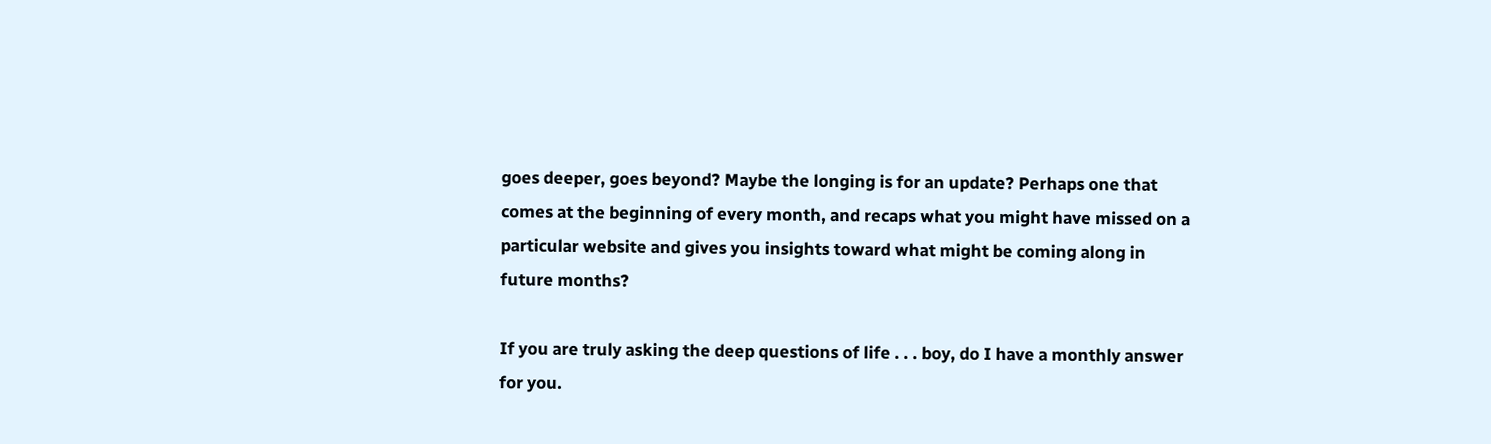goes deeper, goes beyond? Maybe the longing is for an update? Perhaps one that comes at the beginning of every month, and recaps what you might have missed on a particular website and gives you insights toward what might be coming along in future months?

If you are truly asking the deep questions of life . . . boy, do I have a monthly answer for you.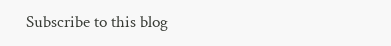Subscribe to this blog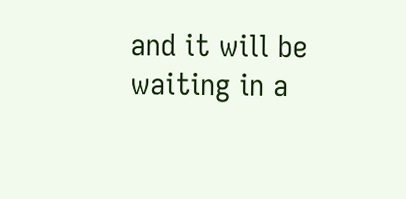and it will be waiting in a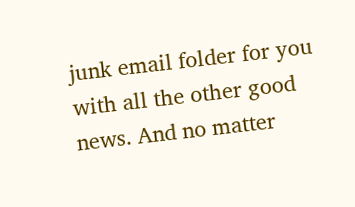junk email folder for you with all the other good news. And no matter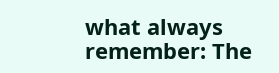what always remember: The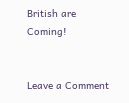British are Coming!


Leave a Comment